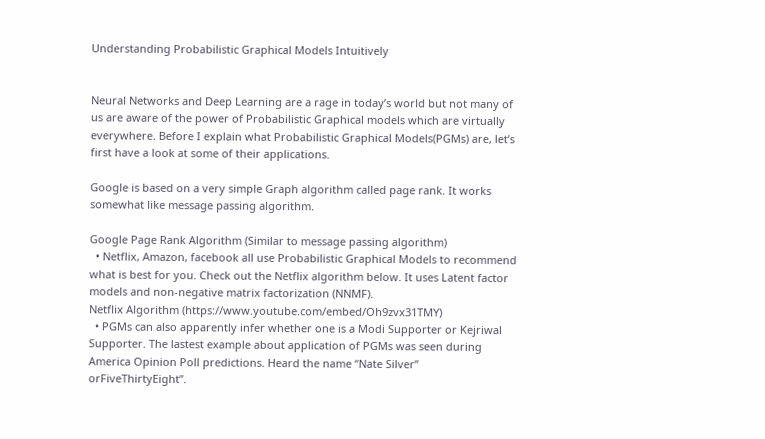Understanding Probabilistic Graphical Models Intuitively


Neural Networks and Deep Learning are a rage in today’s world but not many of us are aware of the power of Probabilistic Graphical models which are virtually everywhere. Before I explain what Probabilistic Graphical Models(PGMs) are, let’s first have a look at some of their applications.

Google is based on a very simple Graph algorithm called page rank. It works somewhat like message passing algorithm.

Google Page Rank Algorithm (Similar to message passing algorithm)
  • Netflix, Amazon, facebook all use Probabilistic Graphical Models to recommend what is best for you. Check out the Netflix algorithm below. It uses Latent factor models and non-negative matrix factorization (NNMF).
Netflix Algorithm (https://www.youtube.com/embed/Oh9zvx31TMY)
  • PGMs can also apparently infer whether one is a Modi Supporter or Kejriwal Supporter. The lastest example about application of PGMs was seen during America Opinion Poll predictions. Heard the name “Nate Silver” orFiveThirtyEight”.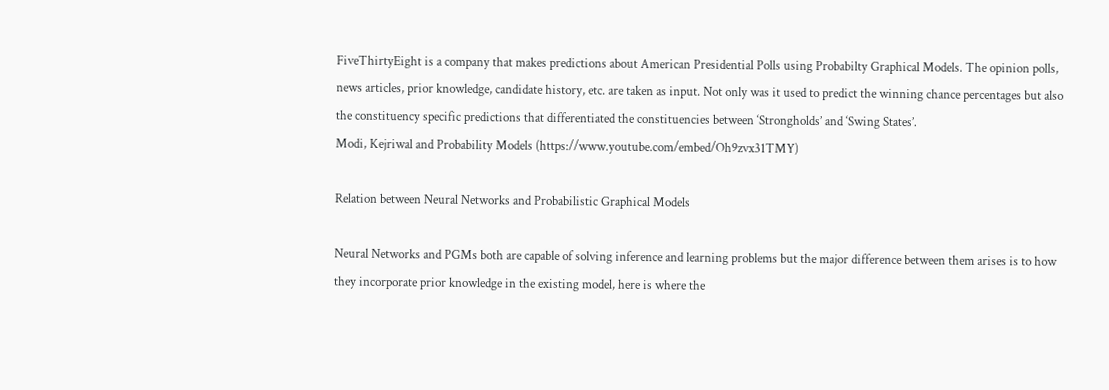FiveThirtyEight is a company that makes predictions about American Presidential Polls using Probabilty Graphical Models. The opinion polls, news articles, prior knowledge, candidate history, etc. are taken as input. Not only was it used to predict the winning chance percentages but also the constituency specific predictions that differentiated the constituencies between ‘Strongholds’ and ‘Swing States’.
Modi, Kejriwal and Probability Models (https://www.youtube.com/embed/Oh9zvx31TMY)

Relation between Neural Networks and Probabilistic Graphical Models

Neural Networks and PGMs both are capable of solving inference and learning problems but the major difference between them arises is to how they incorporate prior knowledge in the existing model, here is where the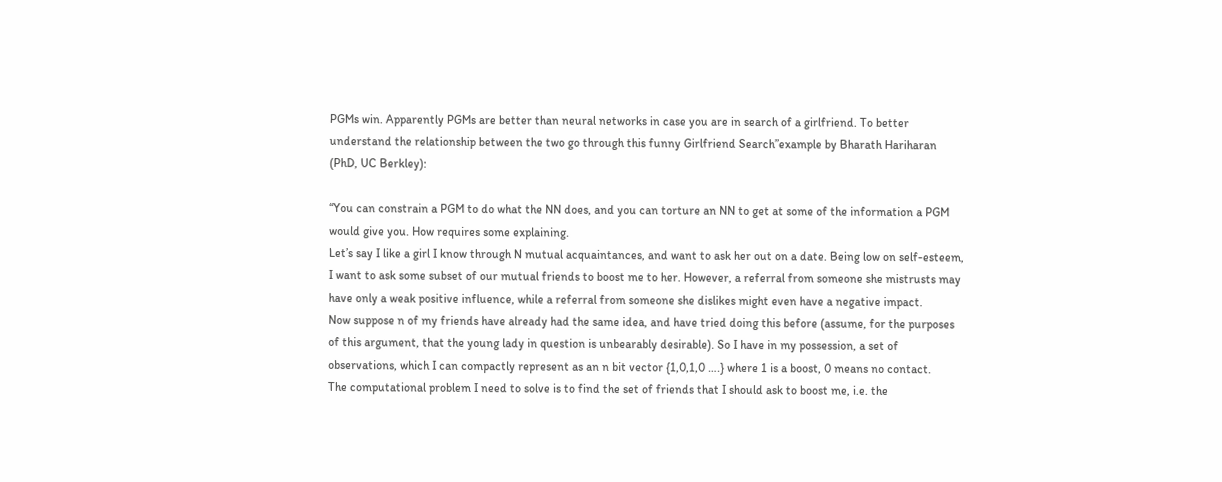PGMs win. Apparently PGMs are better than neural networks in case you are in search of a girlfriend. To better understand the relationship between the two go through this funny Girlfriend Search”example by Bharath Hariharan (PhD, UC Berkley):

“You can constrain a PGM to do what the NN does, and you can torture an NN to get at some of the information a PGM would give you. How requires some explaining.
Let’s say I like a girl I know through N mutual acquaintances, and want to ask her out on a date. Being low on self-esteem, I want to ask some subset of our mutual friends to boost me to her. However, a referral from someone she mistrusts may have only a weak positive influence, while a referral from someone she dislikes might even have a negative impact.
Now suppose n of my friends have already had the same idea, and have tried doing this before (assume, for the purposes of this argument, that the young lady in question is unbearably desirable). So I have in my possession, a set of observations, which I can compactly represent as an n bit vector {1,0,1,0 ….} where 1 is a boost, 0 means no contact.
The computational problem I need to solve is to find the set of friends that I should ask to boost me, i.e. the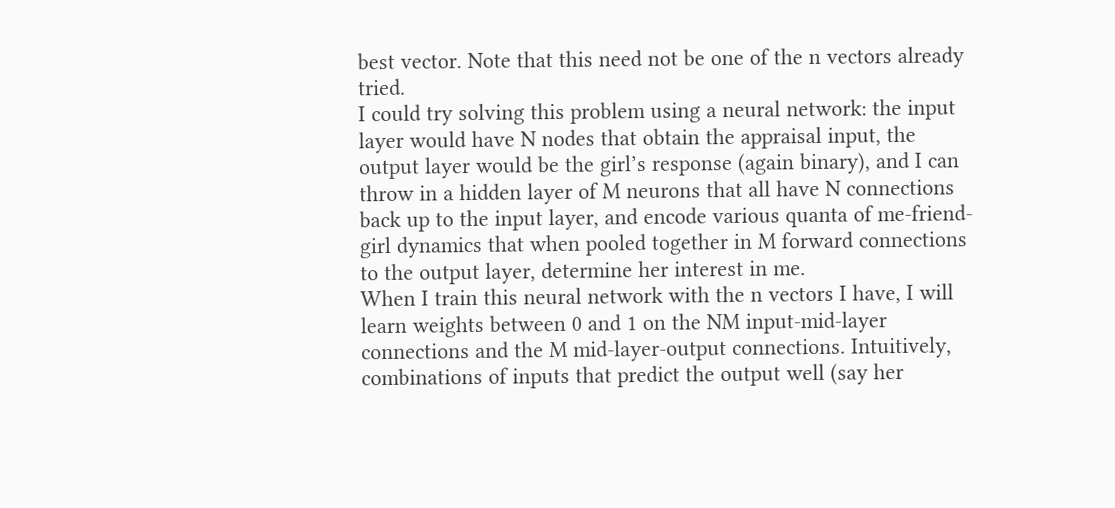best vector. Note that this need not be one of the n vectors already tried.
I could try solving this problem using a neural network: the input layer would have N nodes that obtain the appraisal input, the output layer would be the girl’s response (again binary), and I can throw in a hidden layer of M neurons that all have N connections back up to the input layer, and encode various quanta of me-friend-girl dynamics that when pooled together in M forward connections to the output layer, determine her interest in me.
When I train this neural network with the n vectors I have, I will learn weights between 0 and 1 on the NM input-mid-layer connections and the M mid-layer-output connections. Intuitively, combinations of inputs that predict the output well (say her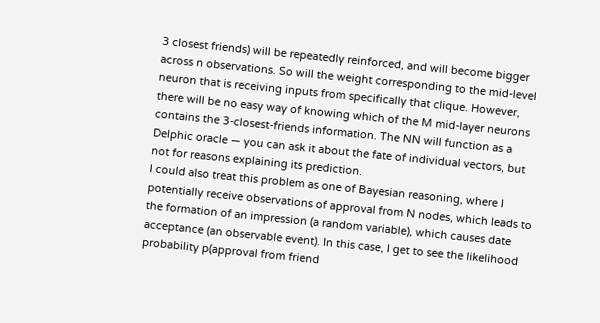3 closest friends) will be repeatedly reinforced, and will become bigger across n observations. So will the weight corresponding to the mid-level neuron that is receiving inputs from specifically that clique. However, there will be no easy way of knowing which of the M mid-layer neurons contains the 3-closest-friends information. The NN will function as a Delphic oracle — you can ask it about the fate of individual vectors, but not for reasons explaining its prediction.
I could also treat this problem as one of Bayesian reasoning, where I potentially receive observations of approval from N nodes, which leads to the formation of an impression (a random variable), which causes date acceptance (an observable event). In this case, I get to see the likelihood probability p(approval from friend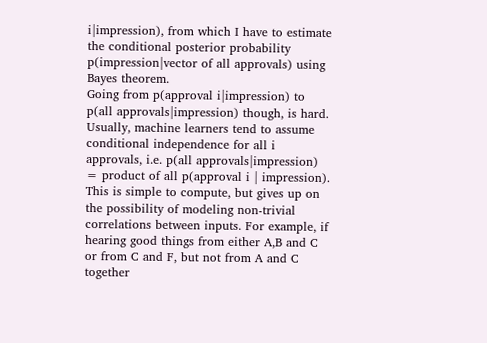i|impression), from which I have to estimate the conditional posterior probability p(impression|vector of all approvals) using Bayes theorem.
Going from p(approval i|impression) to p(all approvals|impression) though, is hard. Usually, machine learners tend to assume conditional independence for all i approvals, i.e. p(all approvals|impression) = product of all p(approval i | impression). This is simple to compute, but gives up on the possibility of modeling non-trivial correlations between inputs. For example, if hearing good things from either A,B and C or from C and F, but not from A and C together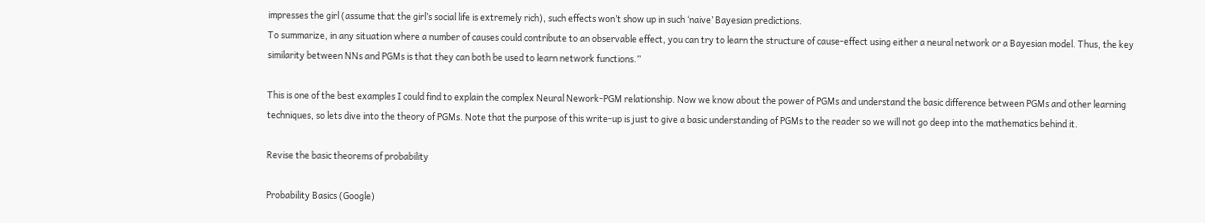impresses the girl (assume that the girl’s social life is extremely rich), such effects won’t show up in such ‘naive’ Bayesian predictions.
To summarize, in any situation where a number of causes could contribute to an observable effect, you can try to learn the structure of cause-effect using either a neural network or a Bayesian model. Thus, the key similarity between NNs and PGMs is that they can both be used to learn network functions.”

This is one of the best examples I could find to explain the complex Neural Nework-PGM relationship. Now we know about the power of PGMs and understand the basic difference between PGMs and other learning techniques, so lets dive into the theory of PGMs. Note that the purpose of this write-up is just to give a basic understanding of PGMs to the reader so we will not go deep into the mathematics behind it.

Revise the basic theorems of probability

Probability Basics (Google)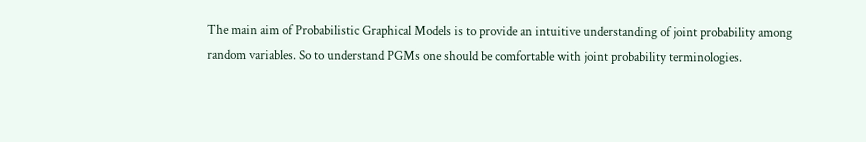The main aim of Probabilistic Graphical Models is to provide an intuitive understanding of joint probability among random variables. So to understand PGMs one should be comfortable with joint probability terminologies.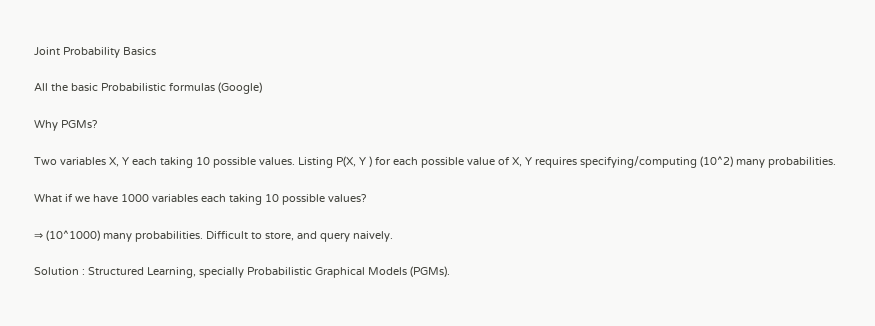Joint Probability Basics

All the basic Probabilistic formulas (Google)

Why PGMs?

Two variables X, Y each taking 10 possible values. Listing P(X, Y ) for each possible value of X, Y requires specifying/computing (10^2) many probabilities.

What if we have 1000 variables each taking 10 possible values?

⇒ (10^1000) many probabilities. Difficult to store, and query naively.

Solution : Structured Learning, specially Probabilistic Graphical Models (PGMs).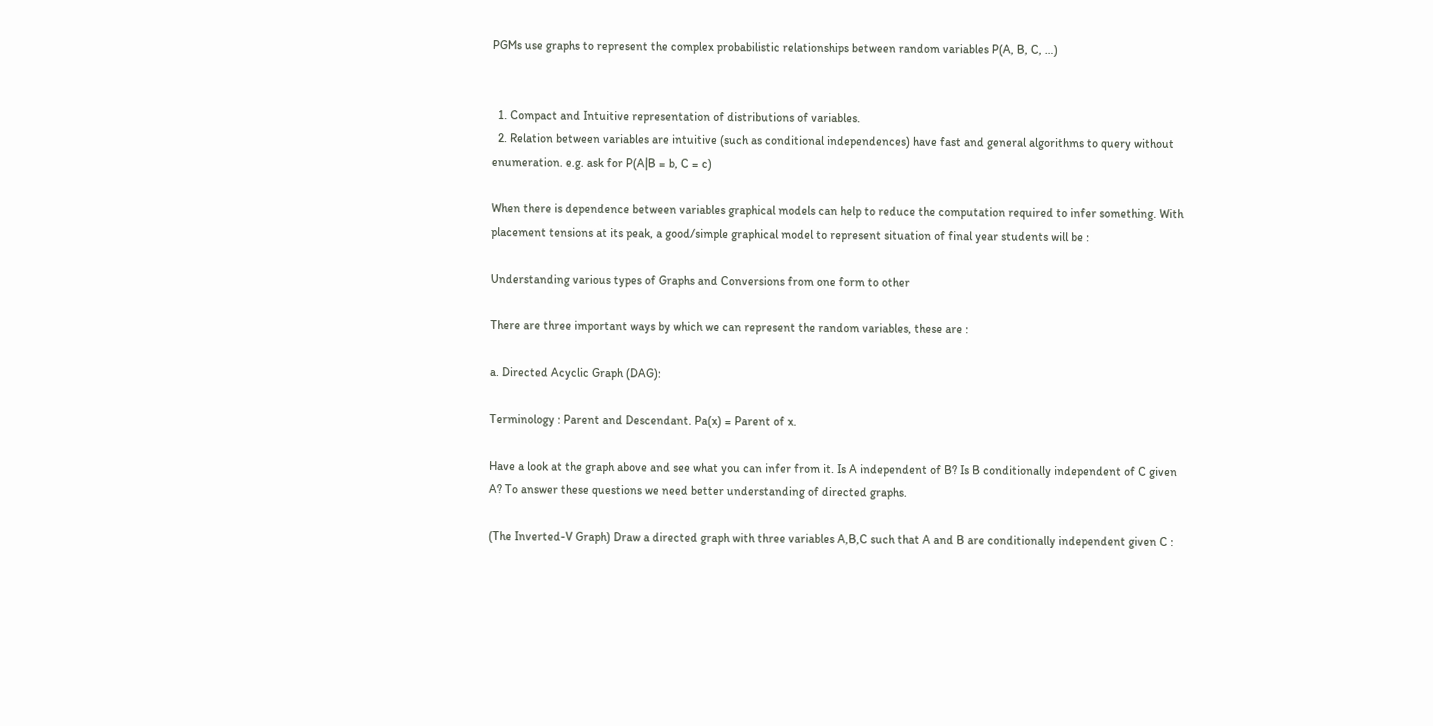PGMs use graphs to represent the complex probabilistic relationships between random variables P(A, B, C, …)


  1. Compact and Intuitive representation of distributions of variables.
  2. Relation between variables are intuitive (such as conditional independences) have fast and general algorithms to query without enumeration. e.g. ask for P(A|B = b, C = c)

When there is dependence between variables graphical models can help to reduce the computation required to infer something. With placement tensions at its peak, a good/simple graphical model to represent situation of final year students will be :

Understanding various types of Graphs and Conversions from one form to other

There are three important ways by which we can represent the random variables, these are :

a. Directed Acyclic Graph (DAG):

Terminology : Parent and Descendant. Pa(x) = Parent of x.

Have a look at the graph above and see what you can infer from it. Is A independent of B? Is B conditionally independent of C given A? To answer these questions we need better understanding of directed graphs.

(The Inverted-V Graph) Draw a directed graph with three variables A,B,C such that A and B are conditionally independent given C :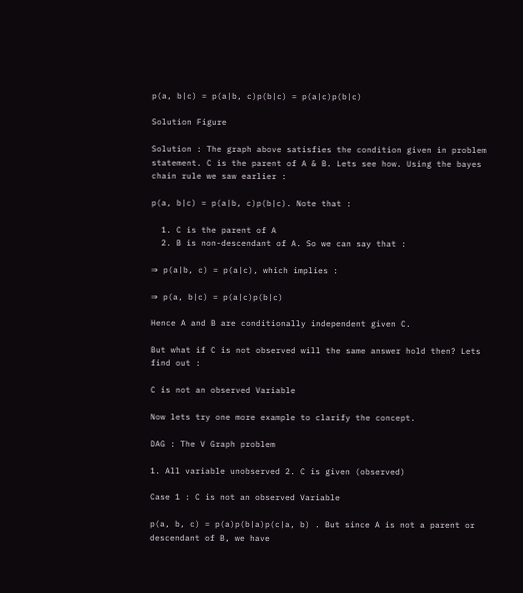p(a, b|c) = p(a|b, c)p(b|c) = p(a|c)p(b|c)

Solution Figure

Solution : The graph above satisfies the condition given in problem statement. C is the parent of A & B. Lets see how. Using the bayes chain rule we saw earlier :

p(a, b|c) = p(a|b, c)p(b|c). Note that :

  1. C is the parent of A
  2. B is non-descendant of A. So we can say that :

⇒ p(a|b, c) = p(a|c), which implies :

⇒ p(a, b|c) = p(a|c)p(b|c)

Hence A and B are conditionally independent given C.

But what if C is not observed will the same answer hold then? Lets find out :

C is not an observed Variable

Now lets try one more example to clarify the concept.

DAG : The V Graph problem

1. All variable unobserved 2. C is given (observed)

Case 1 : C is not an observed Variable

p(a, b, c) = p(a)p(b|a)p(c|a, b) . But since A is not a parent or descendant of B, we have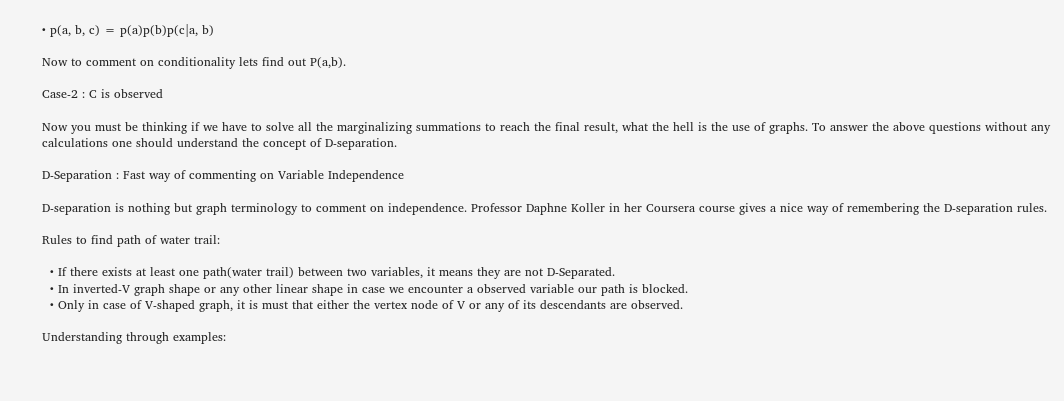• p(a, b, c) = p(a)p(b)p(c|a, b)

Now to comment on conditionality lets find out P(a,b).

Case-2 : C is observed

Now you must be thinking if we have to solve all the marginalizing summations to reach the final result, what the hell is the use of graphs. To answer the above questions without any calculations one should understand the concept of D-separation.

D-Separation : Fast way of commenting on Variable Independence

D-separation is nothing but graph terminology to comment on independence. Professor Daphne Koller in her Coursera course gives a nice way of remembering the D-separation rules.

Rules to find path of water trail:

  • If there exists at least one path(water trail) between two variables, it means they are not D-Separated.
  • In inverted-V graph shape or any other linear shape in case we encounter a observed variable our path is blocked.
  • Only in case of V-shaped graph, it is must that either the vertex node of V or any of its descendants are observed.

Understanding through examples: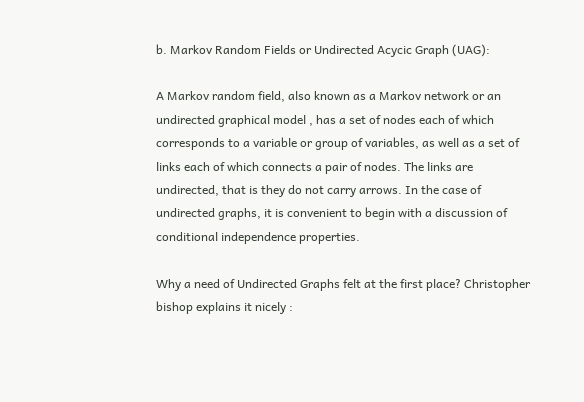b. Markov Random Fields or Undirected Acycic Graph (UAG):

A Markov random field, also known as a Markov network or an undirected graphical model , has a set of nodes each of which corresponds to a variable or group of variables, as well as a set of links each of which connects a pair of nodes. The links are undirected, that is they do not carry arrows. In the case of undirected graphs, it is convenient to begin with a discussion of conditional independence properties.

Why a need of Undirected Graphs felt at the first place? Christopher bishop explains it nicely :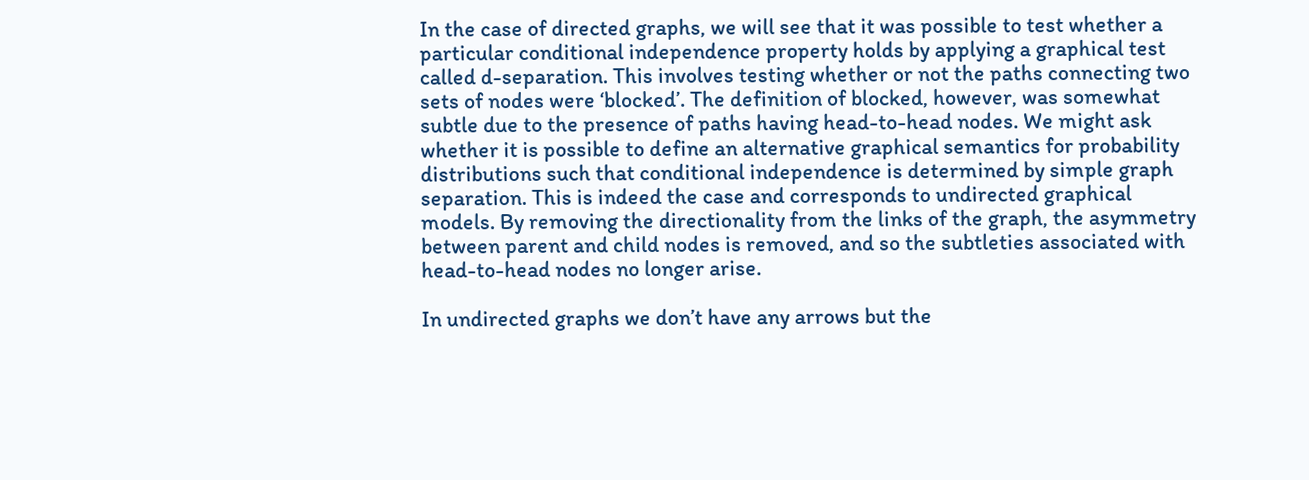In the case of directed graphs, we will see that it was possible to test whether a particular conditional independence property holds by applying a graphical test called d-separation. This involves testing whether or not the paths connecting two sets of nodes were ‘blocked’. The definition of blocked, however, was somewhat subtle due to the presence of paths having head-to-head nodes. We might ask whether it is possible to define an alternative graphical semantics for probability distributions such that conditional independence is determined by simple graph separation. This is indeed the case and corresponds to undirected graphical models. By removing the directionality from the links of the graph, the asymmetry between parent and child nodes is removed, and so the subtleties associated with head-to-head nodes no longer arise.

In undirected graphs we don’t have any arrows but the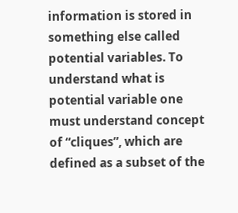information is stored in something else called potential variables. To understand what is potential variable one must understand concept of “cliques”, which are defined as a subset of the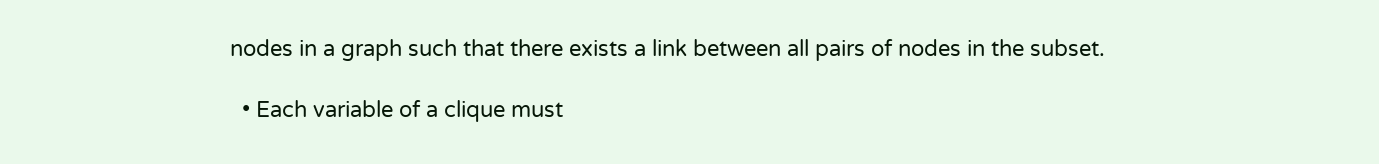nodes in a graph such that there exists a link between all pairs of nodes in the subset.

  • Each variable of a clique must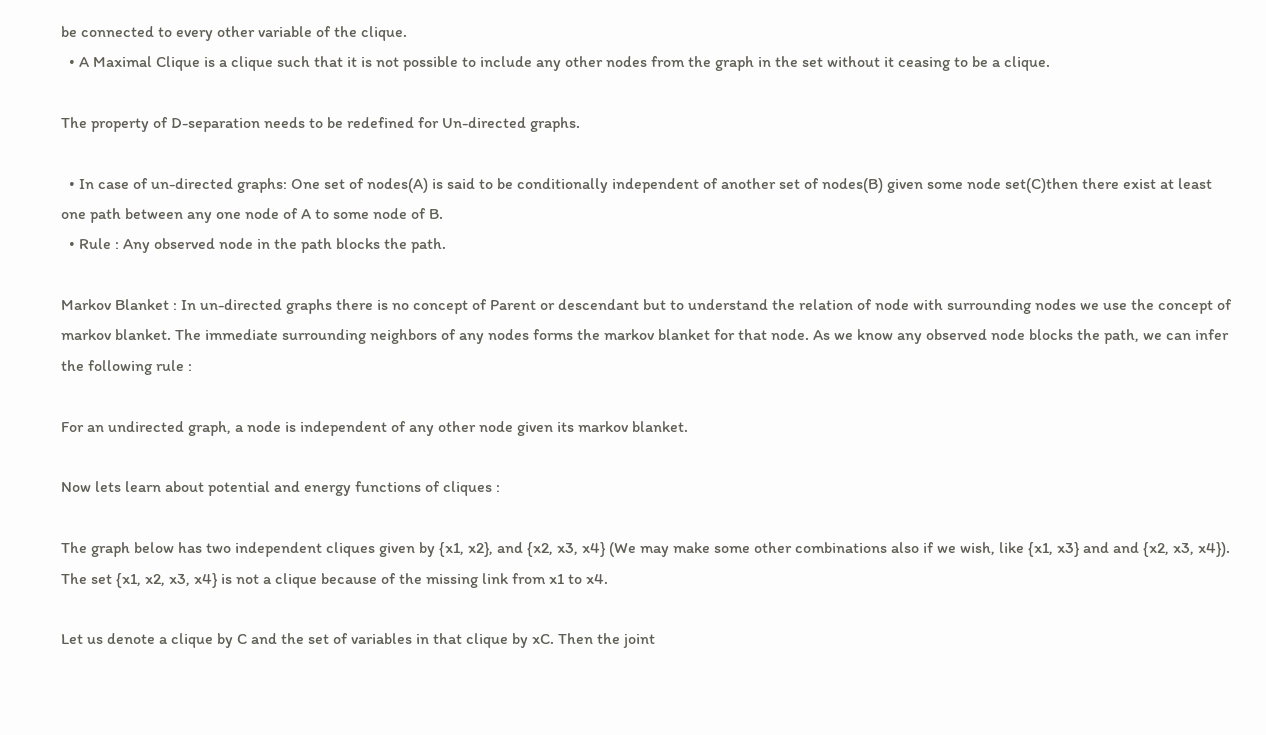be connected to every other variable of the clique.
  • A Maximal Clique is a clique such that it is not possible to include any other nodes from the graph in the set without it ceasing to be a clique.

The property of D-separation needs to be redefined for Un-directed graphs.

  • In case of un-directed graphs: One set of nodes(A) is said to be conditionally independent of another set of nodes(B) given some node set(C)then there exist at least one path between any one node of A to some node of B.
  • Rule : Any observed node in the path blocks the path.

Markov Blanket : In un-directed graphs there is no concept of Parent or descendant but to understand the relation of node with surrounding nodes we use the concept of markov blanket. The immediate surrounding neighbors of any nodes forms the markov blanket for that node. As we know any observed node blocks the path, we can infer the following rule :

For an undirected graph, a node is independent of any other node given its markov blanket.

Now lets learn about potential and energy functions of cliques :

The graph below has two independent cliques given by {x1, x2}, and {x2, x3, x4} (We may make some other combinations also if we wish, like {x1, x3} and and {x2, x3, x4}). The set {x1, x2, x3, x4} is not a clique because of the missing link from x1 to x4.

Let us denote a clique by C and the set of variables in that clique by xC. Then the joint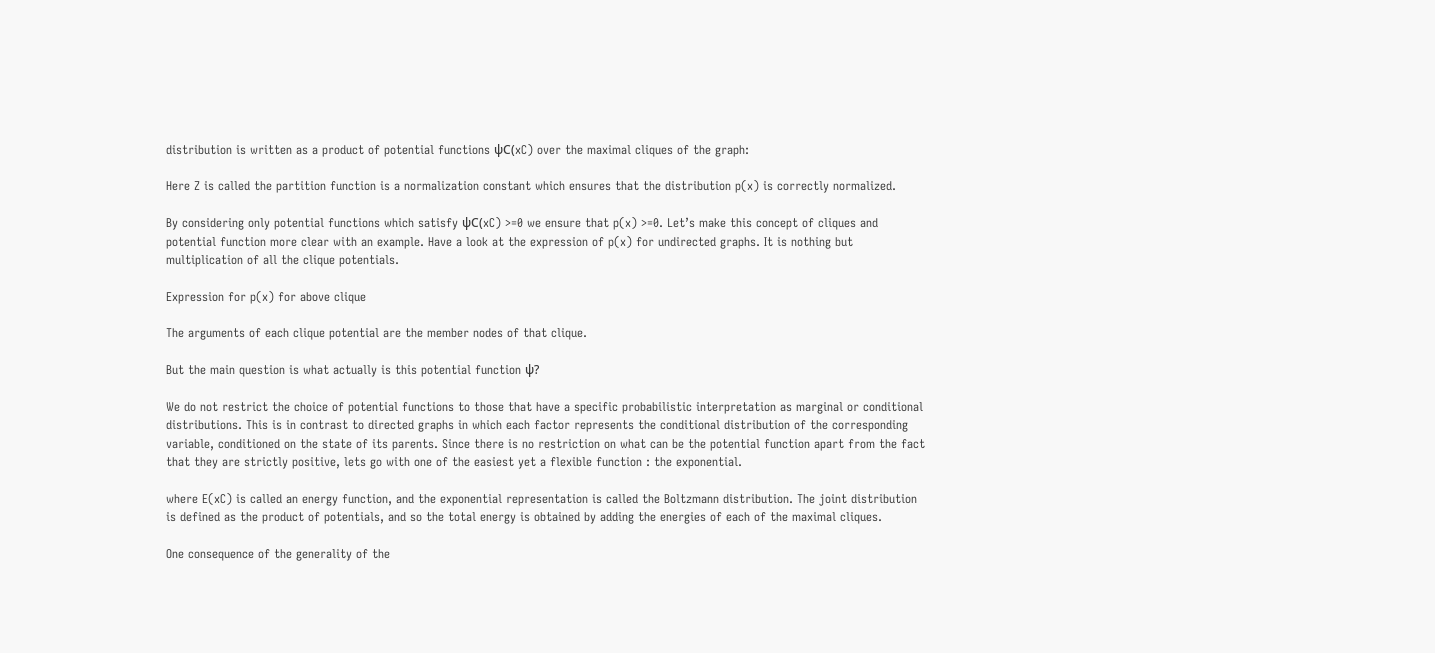distribution is written as a product of potential functions ψC(xC) over the maximal cliques of the graph:

Here Z is called the partition function is a normalization constant which ensures that the distribution p(x) is correctly normalized.

By considering only potential functions which satisfy ψC(xC) >=0 we ensure that p(x) >=0. Let’s make this concept of cliques and potential function more clear with an example. Have a look at the expression of p(x) for undirected graphs. It is nothing but multiplication of all the clique potentials.

Expression for p(x) for above clique

The arguments of each clique potential are the member nodes of that clique.

But the main question is what actually is this potential function ψ?

We do not restrict the choice of potential functions to those that have a specific probabilistic interpretation as marginal or conditional distributions. This is in contrast to directed graphs in which each factor represents the conditional distribution of the corresponding variable, conditioned on the state of its parents. Since there is no restriction on what can be the potential function apart from the fact that they are strictly positive, lets go with one of the easiest yet a flexible function : the exponential.

where E(xC) is called an energy function, and the exponential representation is called the Boltzmann distribution. The joint distribution is defined as the product of potentials, and so the total energy is obtained by adding the energies of each of the maximal cliques.

One consequence of the generality of the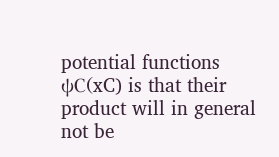potential functions ψC(xC) is that their product will in general not be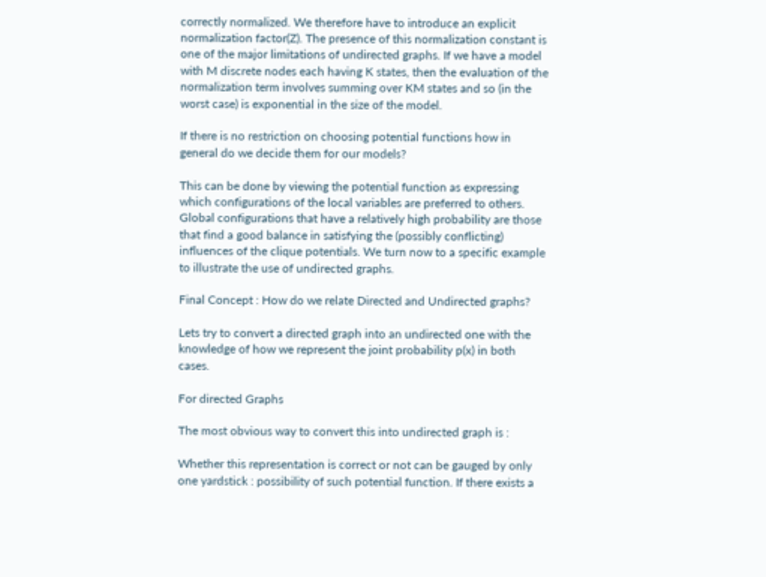correctly normalized. We therefore have to introduce an explicit normalization factor(Z). The presence of this normalization constant is one of the major limitations of undirected graphs. If we have a model with M discrete nodes each having K states, then the evaluation of the normalization term involves summing over KM states and so (in the worst case) is exponential in the size of the model.

If there is no restriction on choosing potential functions how in general do we decide them for our models?

This can be done by viewing the potential function as expressing which configurations of the local variables are preferred to others. Global configurations that have a relatively high probability are those that find a good balance in satisfying the (possibly conflicting) influences of the clique potentials. We turn now to a specific example to illustrate the use of undirected graphs.

Final Concept : How do we relate Directed and Undirected graphs?

Lets try to convert a directed graph into an undirected one with the knowledge of how we represent the joint probability p(x) in both cases.

For directed Graphs

The most obvious way to convert this into undirected graph is :

Whether this representation is correct or not can be gauged by only one yardstick : possibility of such potential function. If there exists a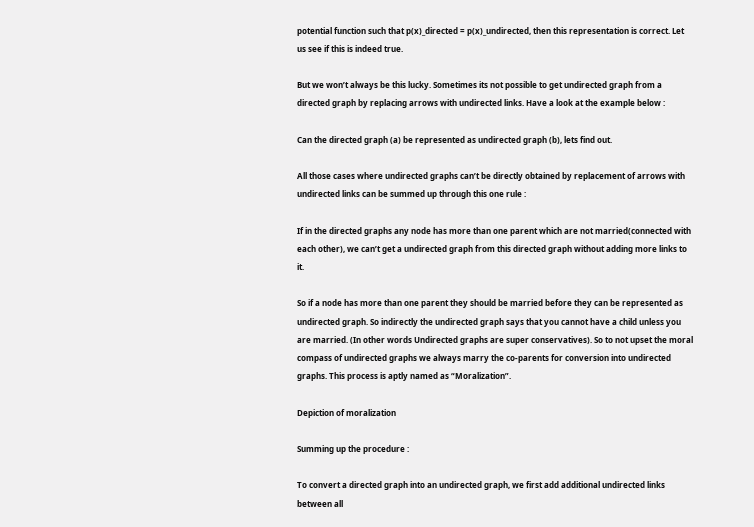potential function such that p(x)_directed = p(x)_undirected, then this representation is correct. Let us see if this is indeed true.

But we won’t always be this lucky. Sometimes its not possible to get undirected graph from a directed graph by replacing arrows with undirected links. Have a look at the example below :

Can the directed graph (a) be represented as undirected graph (b), lets find out.

All those cases where undirected graphs can’t be directly obtained by replacement of arrows with undirected links can be summed up through this one rule :

If in the directed graphs any node has more than one parent which are not married(connected with each other), we can’t get a undirected graph from this directed graph without adding more links to it.

So if a node has more than one parent they should be married before they can be represented as undirected graph. So indirectly the undirected graph says that you cannot have a child unless you are married. (In other words Undirected graphs are super conservatives). So to not upset the moral compass of undirected graphs we always marry the co-parents for conversion into undirected graphs. This process is aptly named as “Moralization”.

Depiction of moralization

Summing up the procedure :

To convert a directed graph into an undirected graph, we first add additional undirected links between all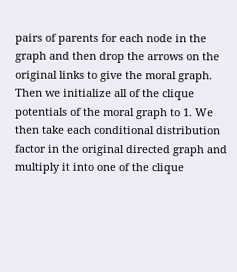pairs of parents for each node in the graph and then drop the arrows on the original links to give the moral graph. Then we initialize all of the clique potentials of the moral graph to 1. We then take each conditional distribution factor in the original directed graph and multiply it into one of the clique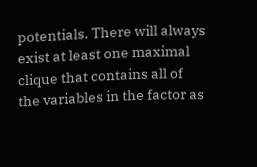potentials. There will always exist at least one maximal clique that contains all of the variables in the factor as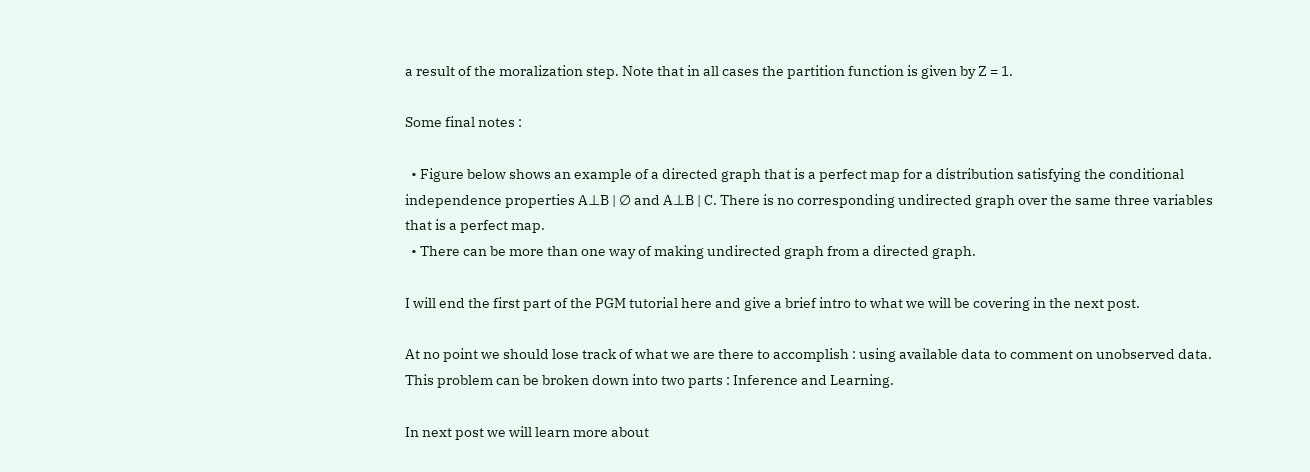a result of the moralization step. Note that in all cases the partition function is given by Z = 1.

Some final notes :

  • Figure below shows an example of a directed graph that is a perfect map for a distribution satisfying the conditional independence properties A⊥B | ∅ and A⊥B | C. There is no corresponding undirected graph over the same three variables that is a perfect map.
  • There can be more than one way of making undirected graph from a directed graph.

I will end the first part of the PGM tutorial here and give a brief intro to what we will be covering in the next post.

At no point we should lose track of what we are there to accomplish : using available data to comment on unobserved data. This problem can be broken down into two parts : Inference and Learning.

In next post we will learn more about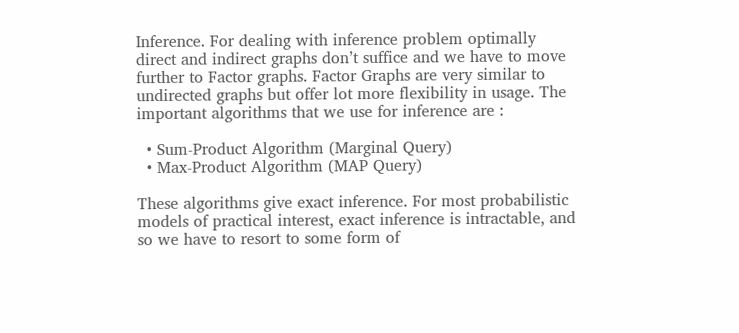Inference. For dealing with inference problem optimally direct and indirect graphs don’t suffice and we have to move further to Factor graphs. Factor Graphs are very similar to undirected graphs but offer lot more flexibility in usage. The important algorithms that we use for inference are :

  • Sum-Product Algorithm (Marginal Query)
  • Max-Product Algorithm (MAP Query)

These algorithms give exact inference. For most probabilistic models of practical interest, exact inference is intractable, and so we have to resort to some form of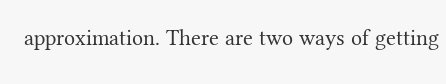approximation. There are two ways of getting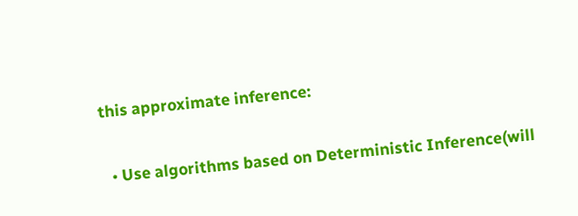this approximate inference:

  • Use algorithms based on Deterministic Inference(will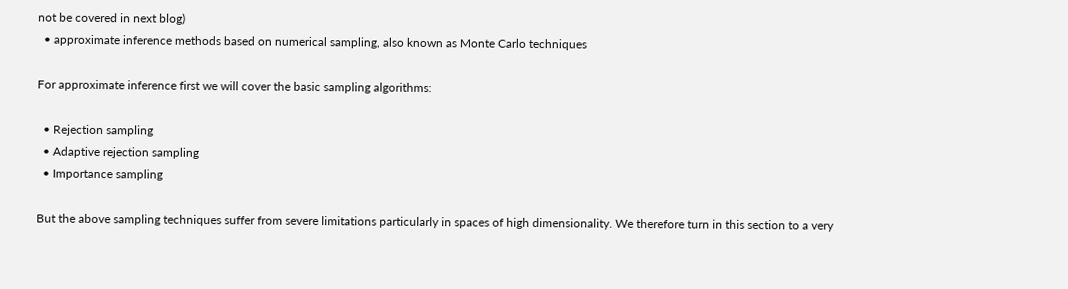not be covered in next blog)
  • approximate inference methods based on numerical sampling, also known as Monte Carlo techniques

For approximate inference first we will cover the basic sampling algorithms:

  • Rejection sampling
  • Adaptive rejection sampling
  • Importance sampling

But the above sampling techniques suffer from severe limitations particularly in spaces of high dimensionality. We therefore turn in this section to a very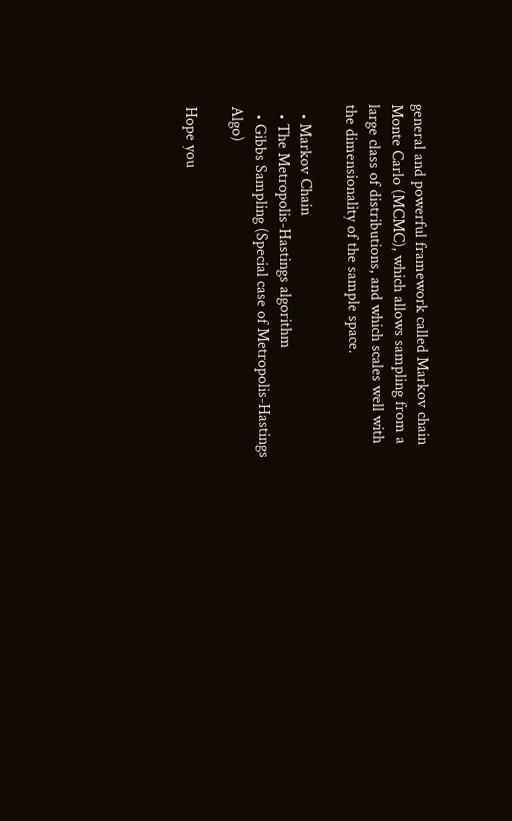general and powerful framework called Markov chain Monte Carlo (MCMC), which allows sampling from a large class of distributions, and which scales well with the dimensionality of the sample space.

  • Markov Chain
  • The Metropolis-Hastings algorithm
  • Gibbs Sampling (Special case of Metropolis-Hastings Algo)

Hope you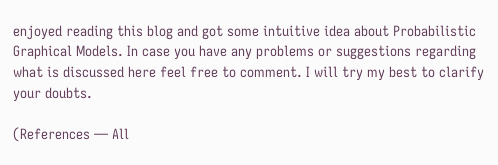enjoyed reading this blog and got some intuitive idea about Probabilistic Graphical Models. In case you have any problems or suggestions regarding what is discussed here feel free to comment. I will try my best to clarify your doubts.

(References — All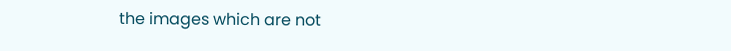the images which are not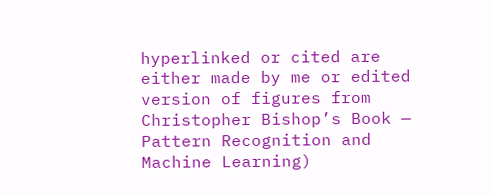hyperlinked or cited are either made by me or edited version of figures from Christopher Bishop’s Book — Pattern Recognition and Machine Learning)